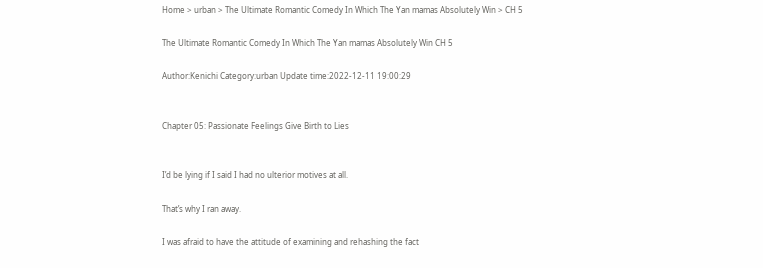Home > urban > The Ultimate Romantic Comedy In Which The Yan mamas Absolutely Win > CH 5

The Ultimate Romantic Comedy In Which The Yan mamas Absolutely Win CH 5

Author:Kenichi Category:urban Update time:2022-12-11 19:00:29


Chapter 05: Passionate Feelings Give Birth to Lies


I’d be lying if I said I had no ulterior motives at all.

That’s why I ran away.

I was afraid to have the attitude of examining and rehashing the fact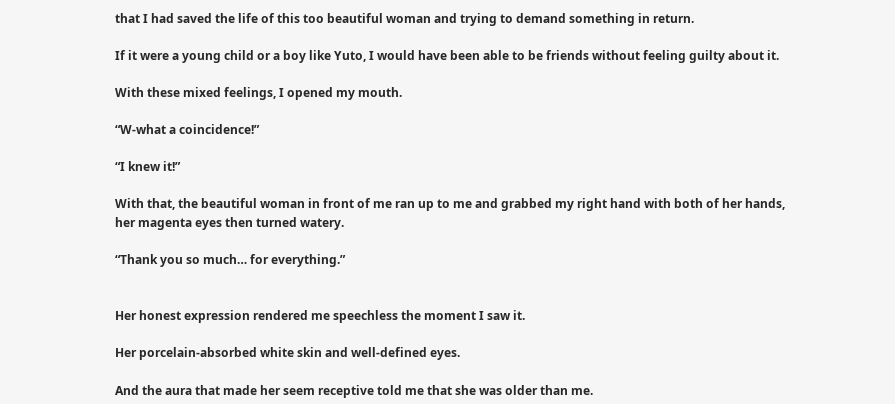that I had saved the life of this too beautiful woman and trying to demand something in return.

If it were a young child or a boy like Yuto, I would have been able to be friends without feeling guilty about it.

With these mixed feelings, I opened my mouth.

“W-what a coincidence!”

“I knew it!”

With that, the beautiful woman in front of me ran up to me and grabbed my right hand with both of her hands, her magenta eyes then turned watery.

“Thank you so much… for everything.”


Her honest expression rendered me speechless the moment I saw it.

Her porcelain-absorbed white skin and well-defined eyes.

And the aura that made her seem receptive told me that she was older than me.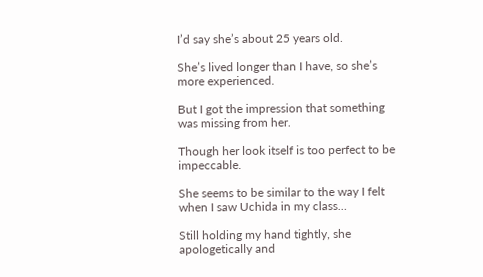I’d say she’s about 25 years old.

She’s lived longer than I have, so she’s more experienced.

But I got the impression that something was missing from her.

Though her look itself is too perfect to be impeccable.

She seems to be similar to the way I felt when I saw Uchida in my class…

Still holding my hand tightly, she apologetically and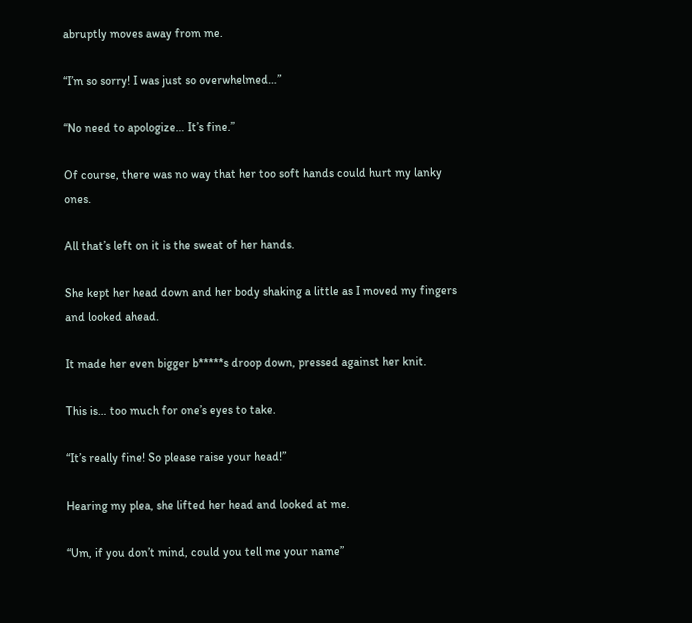abruptly moves away from me.

“I’m so sorry! I was just so overwhelmed…”

“No need to apologize… It’s fine.”

Of course, there was no way that her too soft hands could hurt my lanky ones.

All that’s left on it is the sweat of her hands.

She kept her head down and her body shaking a little as I moved my fingers and looked ahead.

It made her even bigger b*****s droop down, pressed against her knit.

This is… too much for one’s eyes to take.

“It’s really fine! So please raise your head!”

Hearing my plea, she lifted her head and looked at me.

“Um, if you don’t mind, could you tell me your name”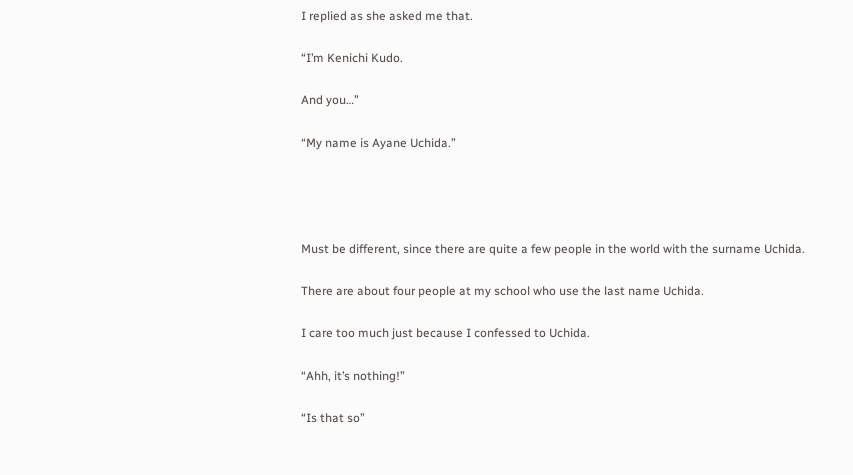I replied as she asked me that.

“I’m Kenichi Kudo.

And you…”

“My name is Ayane Uchida.”




Must be different, since there are quite a few people in the world with the surname Uchida.

There are about four people at my school who use the last name Uchida.

I care too much just because I confessed to Uchida.

“Ahh, it’s nothing!”

“Is that so”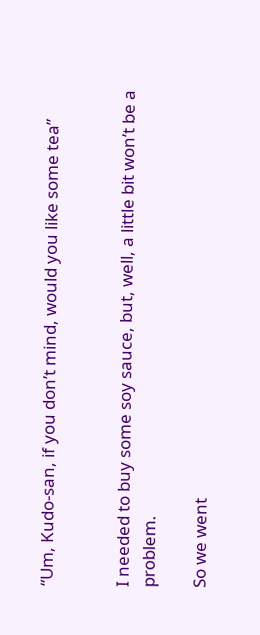“Um, Kudo-san, if you don’t mind, would you like some tea”


I needed to buy some soy sauce, but, well, a little bit won’t be a problem.

So we went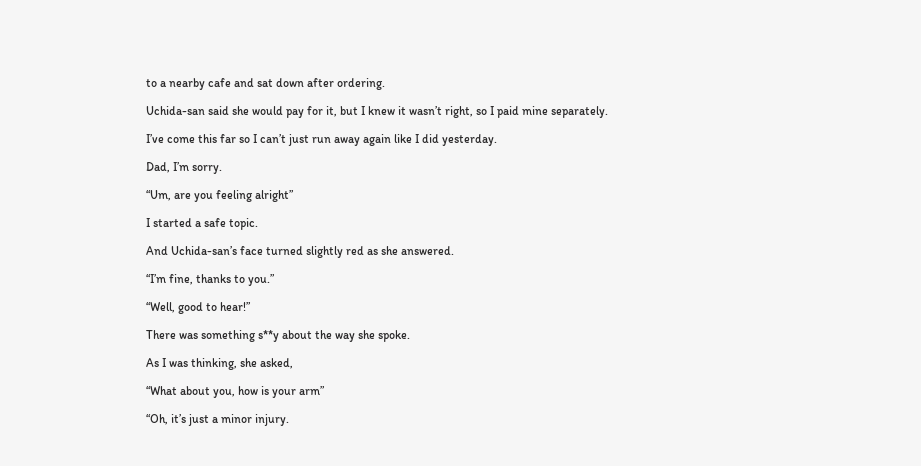to a nearby cafe and sat down after ordering.

Uchida-san said she would pay for it, but I knew it wasn’t right, so I paid mine separately.

I’ve come this far so I can’t just run away again like I did yesterday.

Dad, I’m sorry.

“Um, are you feeling alright”

I started a safe topic.

And Uchida-san’s face turned slightly red as she answered.

“I’m fine, thanks to you.”

“Well, good to hear!”

There was something s**y about the way she spoke.

As I was thinking, she asked,

“What about you, how is your arm”

“Oh, it’s just a minor injury.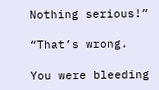Nothing serious!”

“That’s wrong.

You were bleeding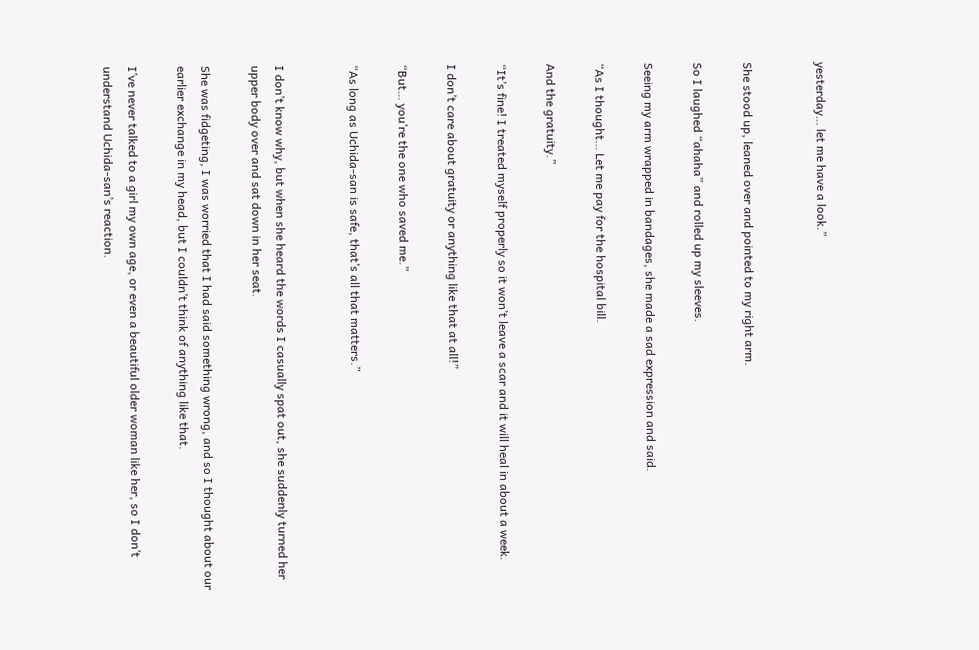yesterday… let me have a look.”


She stood up, leaned over and pointed to my right arm.

So I laughed “ahaha” and rolled up my sleeves.

Seeing my arm wrapped in bandages, she made a sad expression and said.

“As I thought… Let me pay for the hospital bill.

And the gratuity.”

“It’s fine! I treated myself properly so it won’t leave a scar and it will heal in about a week.

I don’t care about gratuity or anything like that at all!”

“But… you’re the one who saved me.”

“As long as Uchida-san is safe, that’s all that matters.”


I don’t know why, but when she heard the words I casually spat out, she suddenly turned her upper body over and sat down in her seat.

She was fidgeting, I was worried that I had said something wrong, and so I thought about our earlier exchange in my head, but I couldn’t think of anything like that.

I’ve never talked to a girl my own age, or even a beautiful older woman like her, so I don’t understand Uchida-san’s reaction.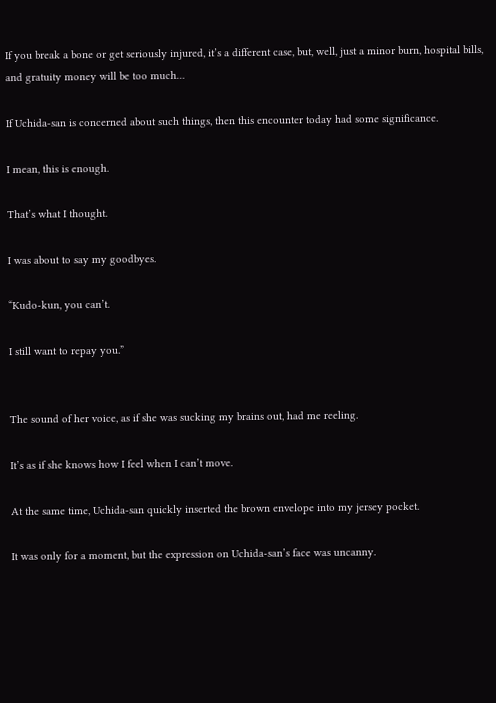If you break a bone or get seriously injured, it’s a different case, but, well, just a minor burn, hospital bills, and gratuity money will be too much…

If Uchida-san is concerned about such things, then this encounter today had some significance.

I mean, this is enough.

That’s what I thought.

I was about to say my goodbyes.

“Kudo-kun, you can’t.

I still want to repay you.”


The sound of her voice, as if she was sucking my brains out, had me reeling.

It’s as if she knows how I feel when I can’t move.

At the same time, Uchida-san quickly inserted the brown envelope into my jersey pocket.

It was only for a moment, but the expression on Uchida-san’s face was uncanny.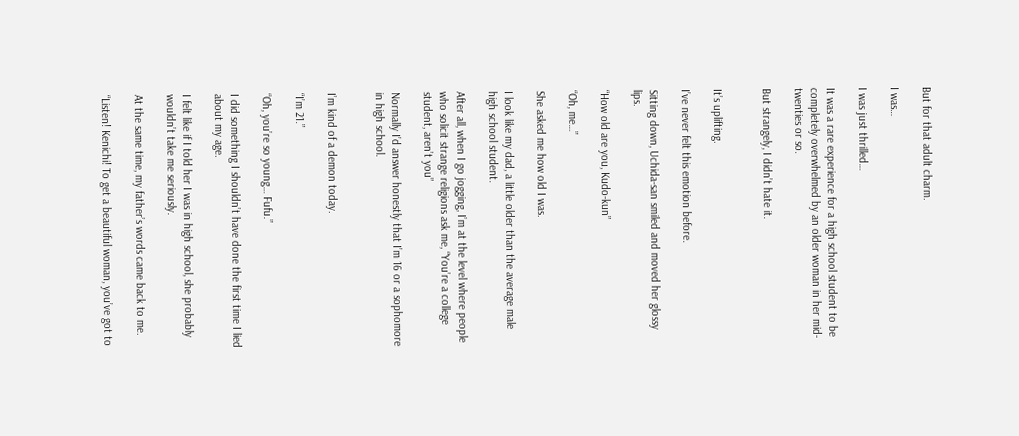But for that adult charm.

I was…

I was just thrilled…

It was a rare experience for a high school student to be completely overwhelmed by an older woman in her mid-twenties or so.

But strangely, I didn’t hate it.


It’s uplifting.

I’ve never felt this emotion before.

Sitting down, Uchida-san smiled and moved her glossy lips.

“How old are you, Kudo-kun”

“Oh, me…”

She asked me how old I was.

I look like my dad, a little older than the average male high school student.

After all, when I go jogging, I’m at the level where people who solicit strange religions ask me, “You’re a college student, aren’t you”

Normally I’d answer honestly that I’m 16 or a sophomore in high school.


I’m kind of a demon today.

“I’m 21.”

“Oh, you’re so young… Fufu.”

I did something I shouldn’t have done the first time I lied about my age.

I felt like if I told her I was in high school, she probably wouldn’t take me seriously.

At the same time, my father’s words came back to me.

“Listen! Kenichi! To get a beautiful woman, you’ve got to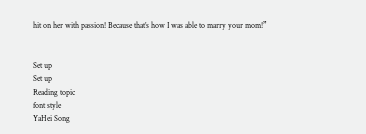hit on her with passion! Because that’s how I was able to marry your mom!”


Set up
Set up
Reading topic
font style
YaHei Song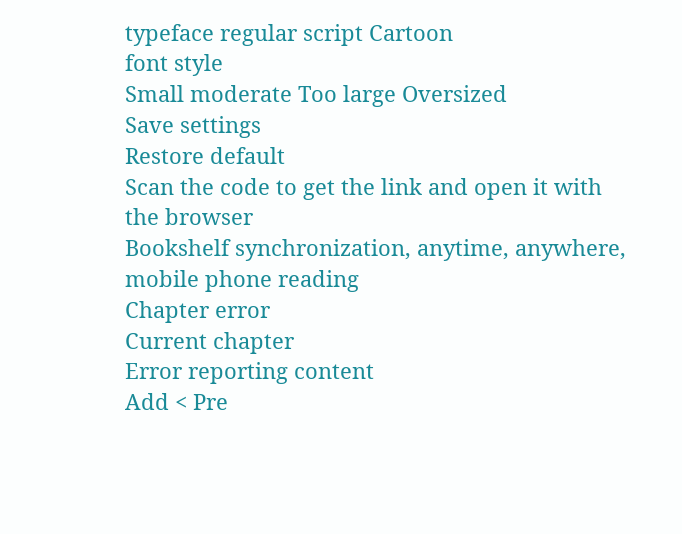typeface regular script Cartoon
font style
Small moderate Too large Oversized
Save settings
Restore default
Scan the code to get the link and open it with the browser
Bookshelf synchronization, anytime, anywhere, mobile phone reading
Chapter error
Current chapter
Error reporting content
Add < Pre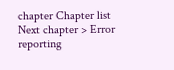chapter Chapter list Next chapter > Error reporting